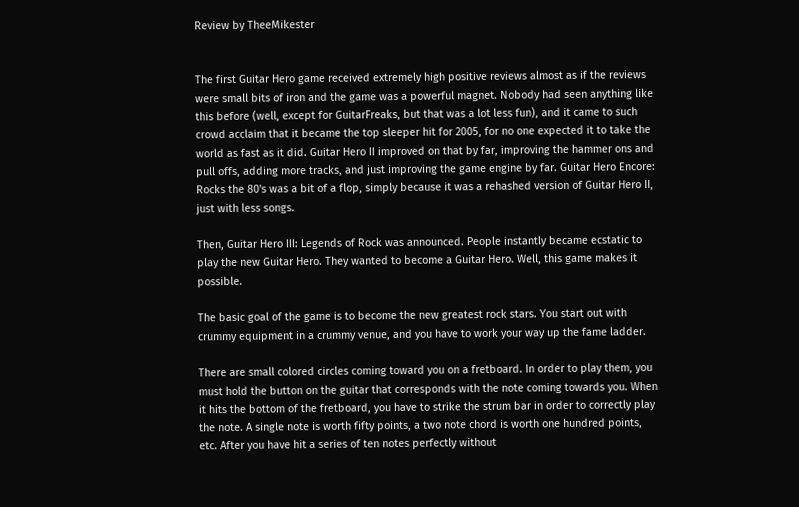Review by TheeMikester


The first Guitar Hero game received extremely high positive reviews almost as if the reviews were small bits of iron and the game was a powerful magnet. Nobody had seen anything like this before (well, except for GuitarFreaks, but that was a lot less fun), and it came to such crowd acclaim that it became the top sleeper hit for 2005, for no one expected it to take the world as fast as it did. Guitar Hero II improved on that by far, improving the hammer ons and pull offs, adding more tracks, and just improving the game engine by far. Guitar Hero Encore: Rocks the 80's was a bit of a flop, simply because it was a rehashed version of Guitar Hero II, just with less songs.

Then, Guitar Hero III: Legends of Rock was announced. People instantly became ecstatic to play the new Guitar Hero. They wanted to become a Guitar Hero. Well, this game makes it possible.

The basic goal of the game is to become the new greatest rock stars. You start out with crummy equipment in a crummy venue, and you have to work your way up the fame ladder.

There are small colored circles coming toward you on a fretboard. In order to play them, you must hold the button on the guitar that corresponds with the note coming towards you. When it hits the bottom of the fretboard, you have to strike the strum bar in order to correctly play the note. A single note is worth fifty points, a two note chord is worth one hundred points, etc. After you have hit a series of ten notes perfectly without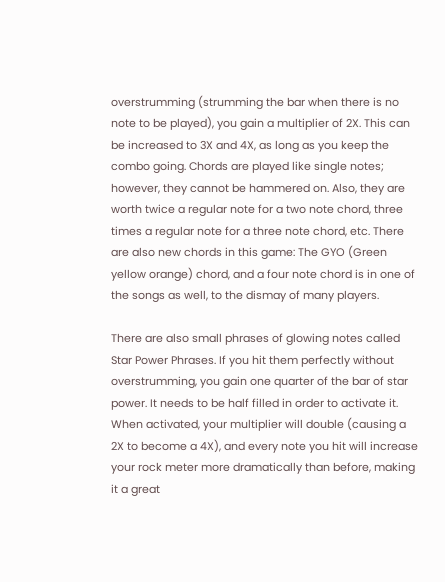overstrumming (strumming the bar when there is no note to be played), you gain a multiplier of 2X. This can be increased to 3X and 4X, as long as you keep the combo going. Chords are played like single notes; however, they cannot be hammered on. Also, they are worth twice a regular note for a two note chord, three times a regular note for a three note chord, etc. There are also new chords in this game: The GYO (Green yellow orange) chord, and a four note chord is in one of the songs as well, to the dismay of many players.

There are also small phrases of glowing notes called Star Power Phrases. If you hit them perfectly without overstrumming, you gain one quarter of the bar of star power. It needs to be half filled in order to activate it. When activated, your multiplier will double (causing a 2X to become a 4X), and every note you hit will increase your rock meter more dramatically than before, making it a great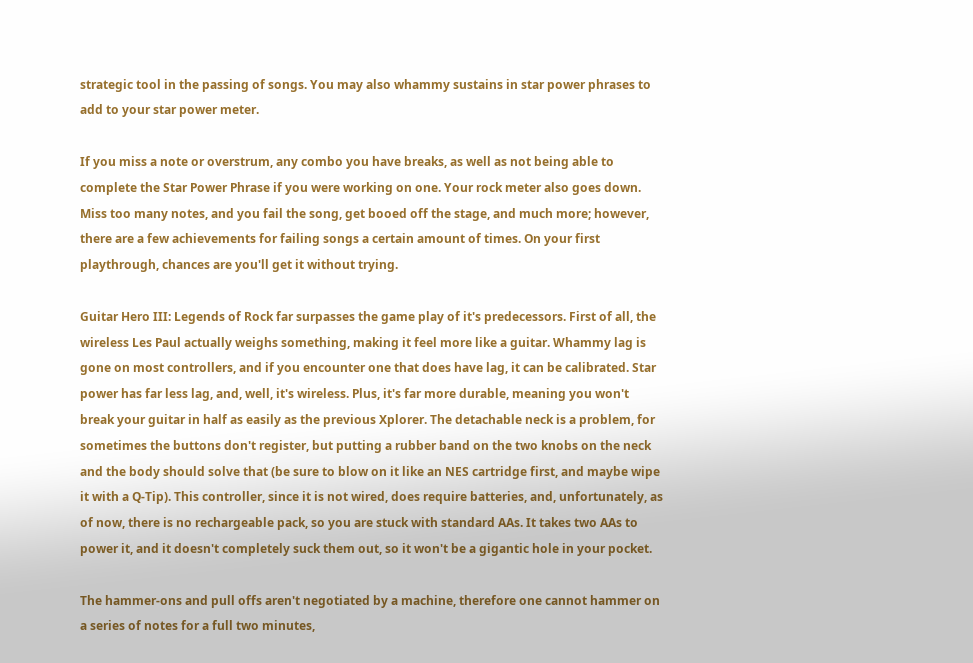strategic tool in the passing of songs. You may also whammy sustains in star power phrases to add to your star power meter.

If you miss a note or overstrum, any combo you have breaks, as well as not being able to complete the Star Power Phrase if you were working on one. Your rock meter also goes down. Miss too many notes, and you fail the song, get booed off the stage, and much more; however, there are a few achievements for failing songs a certain amount of times. On your first playthrough, chances are you'll get it without trying.

Guitar Hero III: Legends of Rock far surpasses the game play of it's predecessors. First of all, the wireless Les Paul actually weighs something, making it feel more like a guitar. Whammy lag is gone on most controllers, and if you encounter one that does have lag, it can be calibrated. Star power has far less lag, and, well, it's wireless. Plus, it's far more durable, meaning you won't break your guitar in half as easily as the previous Xplorer. The detachable neck is a problem, for sometimes the buttons don't register, but putting a rubber band on the two knobs on the neck and the body should solve that (be sure to blow on it like an NES cartridge first, and maybe wipe it with a Q-Tip). This controller, since it is not wired, does require batteries, and, unfortunately, as of now, there is no rechargeable pack, so you are stuck with standard AAs. It takes two AAs to power it, and it doesn't completely suck them out, so it won't be a gigantic hole in your pocket.

The hammer-ons and pull offs aren't negotiated by a machine, therefore one cannot hammer on a series of notes for a full two minutes,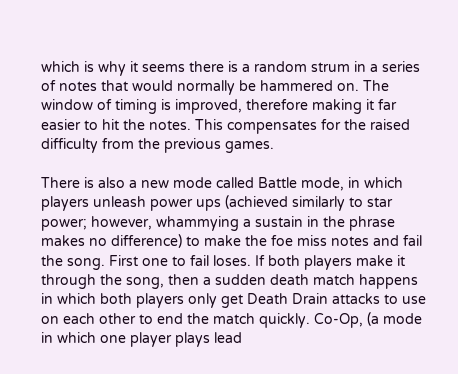which is why it seems there is a random strum in a series of notes that would normally be hammered on. The window of timing is improved, therefore making it far easier to hit the notes. This compensates for the raised difficulty from the previous games.

There is also a new mode called Battle mode, in which players unleash power ups (achieved similarly to star power; however, whammying a sustain in the phrase makes no difference) to make the foe miss notes and fail the song. First one to fail loses. If both players make it through the song, then a sudden death match happens in which both players only get Death Drain attacks to use on each other to end the match quickly. Co-Op, (a mode in which one player plays lead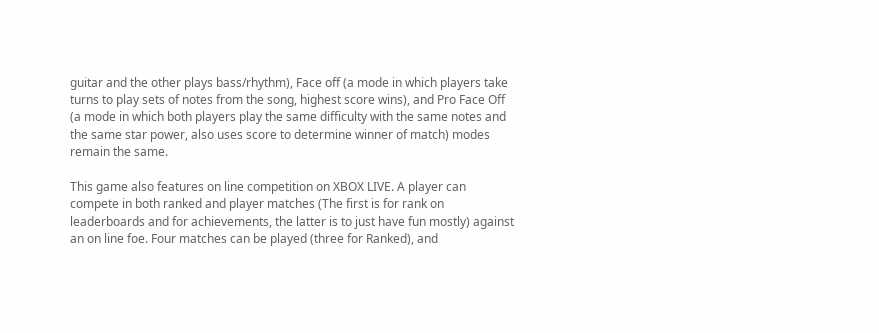guitar and the other plays bass/rhythm), Face off (a mode in which players take turns to play sets of notes from the song, highest score wins), and Pro Face Off (a mode in which both players play the same difficulty with the same notes and the same star power, also uses score to determine winner of match) modes remain the same.

This game also features on line competition on XBOX LIVE. A player can compete in both ranked and player matches (The first is for rank on leaderboards and for achievements, the latter is to just have fun mostly) against an on line foe. Four matches can be played (three for Ranked), and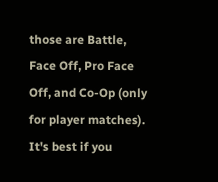those are Battle, Face Off, Pro Face Off, and Co-Op (only for player matches). It's best if you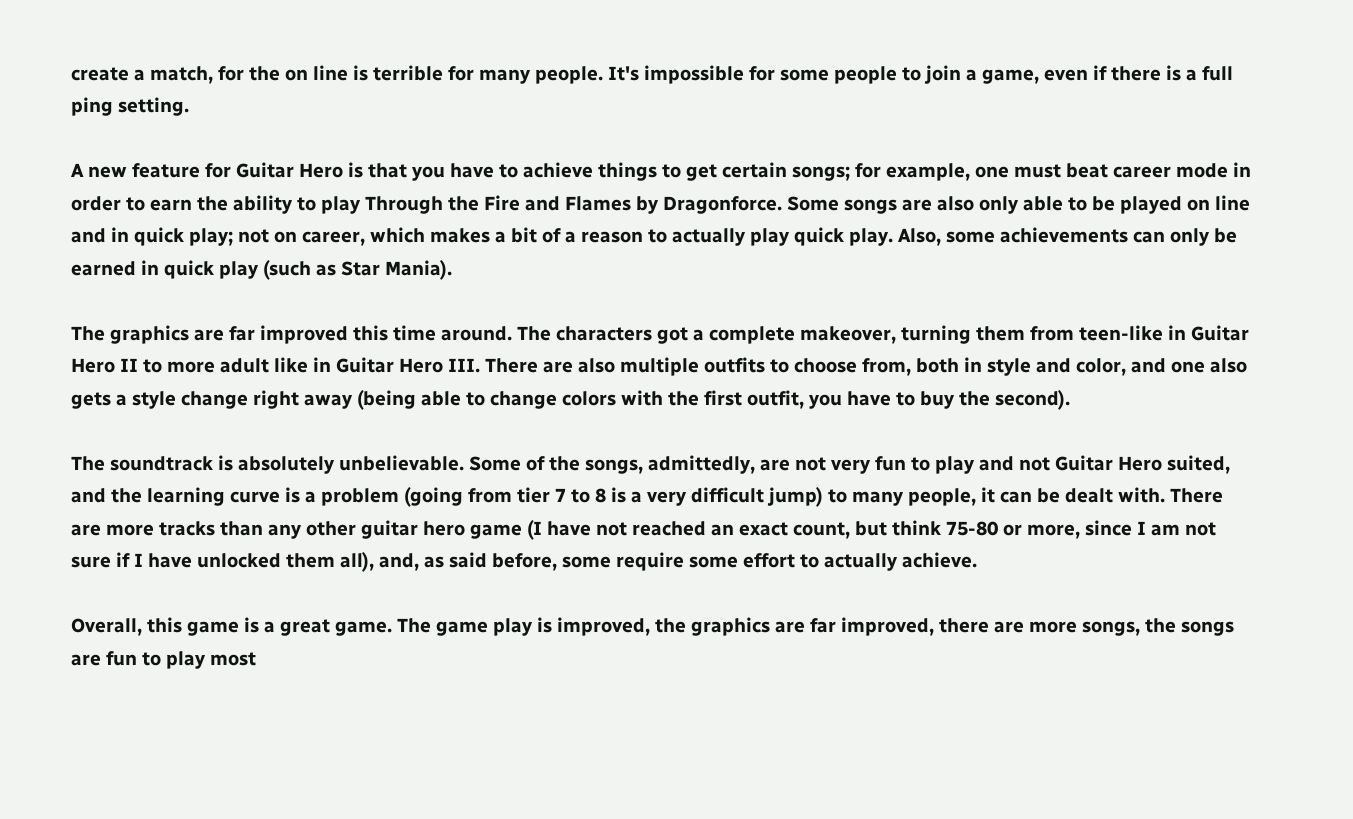create a match, for the on line is terrible for many people. It's impossible for some people to join a game, even if there is a full ping setting.

A new feature for Guitar Hero is that you have to achieve things to get certain songs; for example, one must beat career mode in order to earn the ability to play Through the Fire and Flames by Dragonforce. Some songs are also only able to be played on line and in quick play; not on career, which makes a bit of a reason to actually play quick play. Also, some achievements can only be earned in quick play (such as Star Mania).

The graphics are far improved this time around. The characters got a complete makeover, turning them from teen-like in Guitar Hero II to more adult like in Guitar Hero III. There are also multiple outfits to choose from, both in style and color, and one also gets a style change right away (being able to change colors with the first outfit, you have to buy the second).

The soundtrack is absolutely unbelievable. Some of the songs, admittedly, are not very fun to play and not Guitar Hero suited, and the learning curve is a problem (going from tier 7 to 8 is a very difficult jump) to many people, it can be dealt with. There are more tracks than any other guitar hero game (I have not reached an exact count, but think 75-80 or more, since I am not sure if I have unlocked them all), and, as said before, some require some effort to actually achieve.

Overall, this game is a great game. The game play is improved, the graphics are far improved, there are more songs, the songs are fun to play most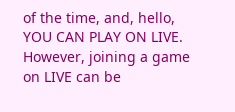of the time, and, hello, YOU CAN PLAY ON LIVE. However, joining a game on LIVE can be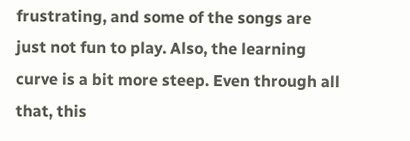frustrating, and some of the songs are just not fun to play. Also, the learning curve is a bit more steep. Even through all that, this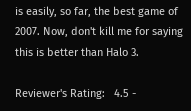is easily, so far, the best game of 2007. Now, don't kill me for saying this is better than Halo 3.

Reviewer's Rating:   4.5 -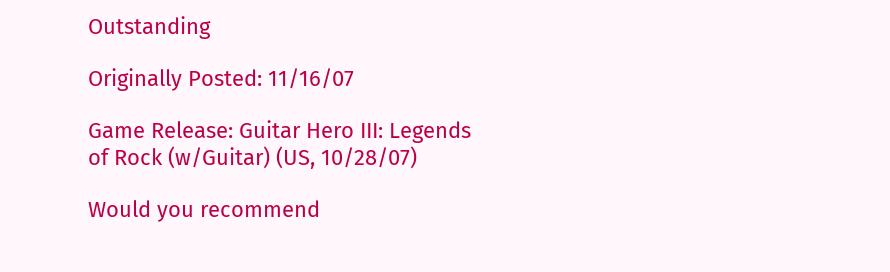Outstanding

Originally Posted: 11/16/07

Game Release: Guitar Hero III: Legends of Rock (w/Guitar) (US, 10/28/07)

Would you recommend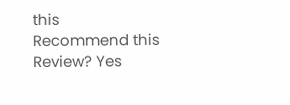this
Recommend this
Review? Yes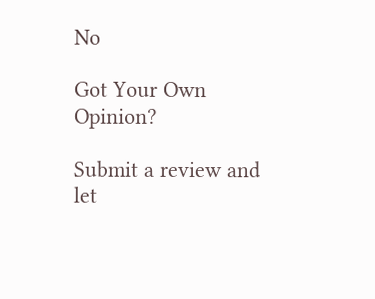No

Got Your Own Opinion?

Submit a review and let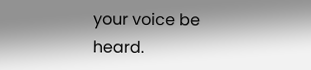your voice be heard.